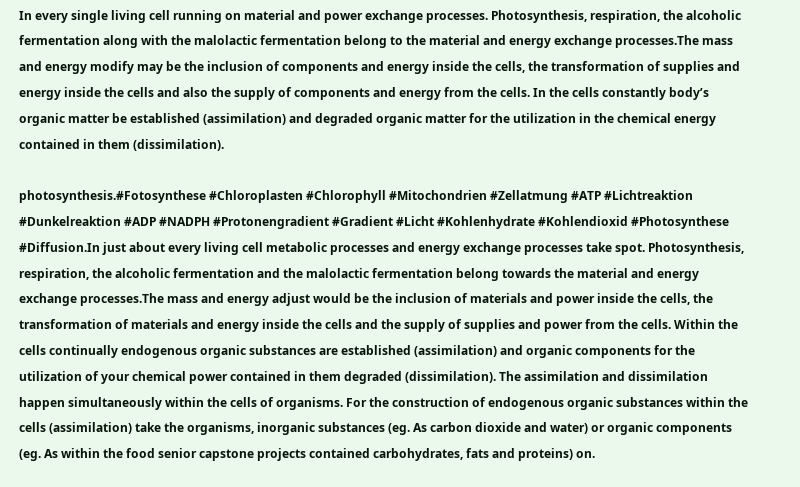In every single living cell running on material and power exchange processes. Photosynthesis, respiration, the alcoholic fermentation along with the malolactic fermentation belong to the material and energy exchange processes.The mass and energy modify may be the inclusion of components and energy inside the cells, the transformation of supplies and energy inside the cells and also the supply of components and energy from the cells. In the cells constantly body’s organic matter be established (assimilation) and degraded organic matter for the utilization in the chemical energy contained in them (dissimilation).

photosynthesis.#Fotosynthese #Chloroplasten #Chlorophyll #Mitochondrien #Zellatmung #ATP #Lichtreaktion #Dunkelreaktion #ADP #NADPH #Protonengradient #Gradient #Licht #Kohlenhydrate #Kohlendioxid #Photosynthese #Diffusion.In just about every living cell metabolic processes and energy exchange processes take spot. Photosynthesis, respiration, the alcoholic fermentation and the malolactic fermentation belong towards the material and energy exchange processes.The mass and energy adjust would be the inclusion of materials and power inside the cells, the transformation of materials and energy inside the cells and the supply of supplies and power from the cells. Within the cells continually endogenous organic substances are established (assimilation) and organic components for the utilization of your chemical power contained in them degraded (dissimilation). The assimilation and dissimilation happen simultaneously within the cells of organisms. For the construction of endogenous organic substances within the cells (assimilation) take the organisms, inorganic substances (eg. As carbon dioxide and water) or organic components (eg. As within the food senior capstone projects contained carbohydrates, fats and proteins) on.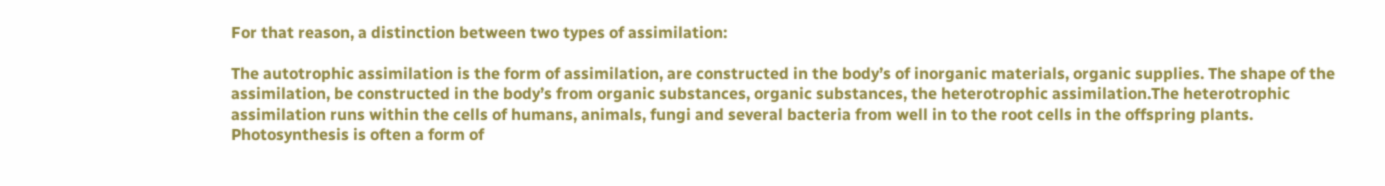For that reason, a distinction between two types of assimilation:

The autotrophic assimilation is the form of assimilation, are constructed in the body’s of inorganic materials, organic supplies. The shape of the assimilation, be constructed in the body’s from organic substances, organic substances, the heterotrophic assimilation.The heterotrophic assimilation runs within the cells of humans, animals, fungi and several bacteria from well in to the root cells in the offspring plants. Photosynthesis is often a form of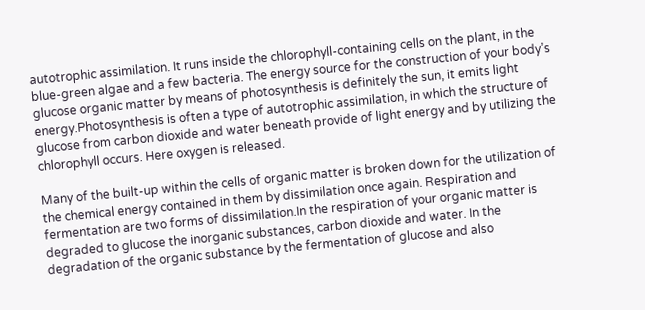autotrophic assimilation. It runs inside the chlorophyll-containing cells on the plant, in the blue-green algae and a few bacteria. The energy source for the construction of your body’s glucose organic matter by means of photosynthesis is definitely the sun, it emits light energy.Photosynthesis is often a type of autotrophic assimilation, in which the structure of glucose from carbon dioxide and water beneath provide of light energy and by utilizing the chlorophyll occurs. Here oxygen is released.

Many of the built-up within the cells of organic matter is broken down for the utilization of the chemical energy contained in them by dissimilation once again. Respiration and fermentation are two forms of dissimilation.In the respiration of your organic matter is degraded to glucose the inorganic substances, carbon dioxide and water. In the degradation of the organic substance by the fermentation of glucose and also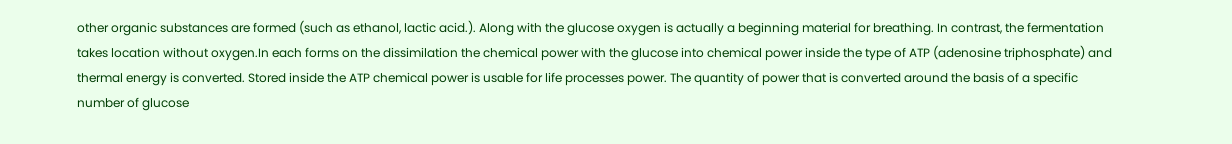other organic substances are formed (such as ethanol, lactic acid.). Along with the glucose oxygen is actually a beginning material for breathing. In contrast, the fermentation takes location without oxygen.In each forms on the dissimilation the chemical power with the glucose into chemical power inside the type of ATP (adenosine triphosphate) and thermal energy is converted. Stored inside the ATP chemical power is usable for life processes power. The quantity of power that is converted around the basis of a specific number of glucose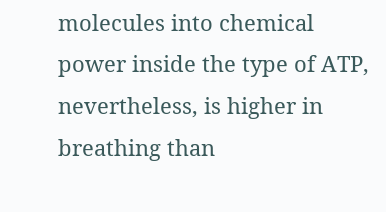molecules into chemical power inside the type of ATP, nevertheless, is higher in breathing than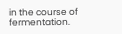in the course of fermentation.